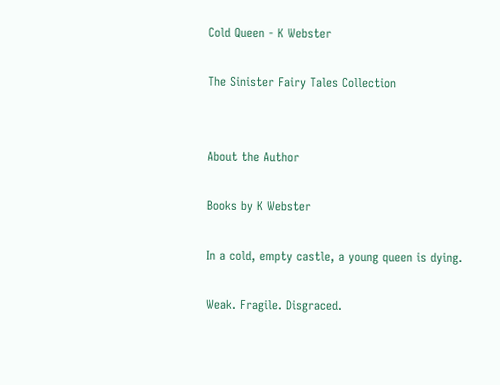Cold Queen - K Webster

The Sinister Fairy Tales Collection


About the Author

Books by K Webster

In a cold, empty castle, a young queen is dying.

Weak. Fragile. Disgraced.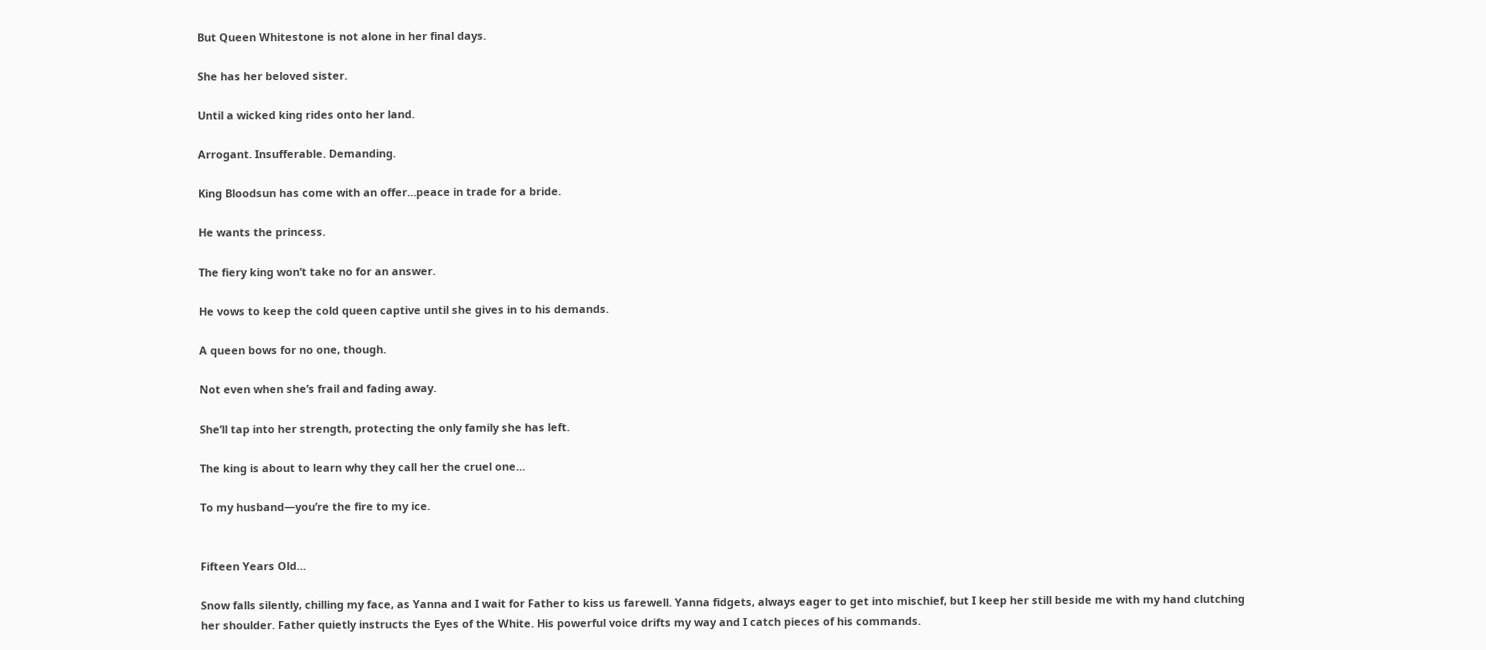But Queen Whitestone is not alone in her final days.

She has her beloved sister.

Until a wicked king rides onto her land.

Arrogant. Insufferable. Demanding.

King Bloodsun has come with an offer…peace in trade for a bride.

He wants the princess.

The fiery king won’t take no for an answer.

He vows to keep the cold queen captive until she gives in to his demands.

A queen bows for no one, though.

Not even when she’s frail and fading away.

She’ll tap into her strength, protecting the only family she has left.

The king is about to learn why they call her the cruel one…

To my husband—you’re the fire to my ice.


Fifteen Years Old…

Snow falls silently, chilling my face, as Yanna and I wait for Father to kiss us farewell. Yanna fidgets, always eager to get into mischief, but I keep her still beside me with my hand clutching her shoulder. Father quietly instructs the Eyes of the White. His powerful voice drifts my way and I catch pieces of his commands.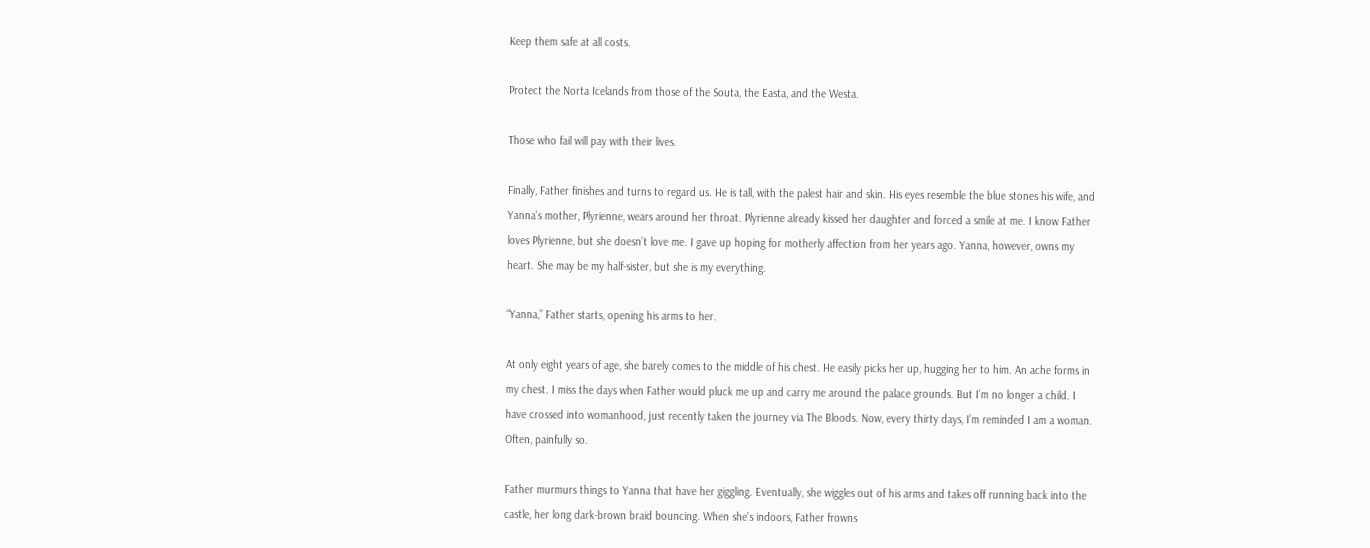Keep them safe at all costs.

Protect the Norta Icelands from those of the Souta, the Easta, and the Westa.

Those who fail will pay with their lives.

Finally, Father finishes and turns to regard us. He is tall, with the palest hair and skin. His eyes resemble the blue stones his wife, and Yanna’s mother, Plyrienne, wears around her throat. Plyrienne already kissed her daughter and forced a smile at me. I know Father loves Plyrienne, but she doesn’t love me. I gave up hoping for motherly affection from her years ago. Yanna, however, owns my heart. She may be my half-sister, but she is my everything.

“Yanna,” Father starts, opening his arms to her.

At only eight years of age, she barely comes to the middle of his chest. He easily picks her up, hugging her to him. An ache forms in my chest. I miss the days when Father would pluck me up and carry me around the palace grounds. But I’m no longer a child. I have crossed into womanhood, just recently taken the journey via The Bloods. Now, every thirty days, I’m reminded I am a woman. Often, painfully so.

Father murmurs things to Yanna that have her giggling. Eventually, she wiggles out of his arms and takes off running back into the castle, her long dark-brown braid bouncing. When she’s indoors, Father frowns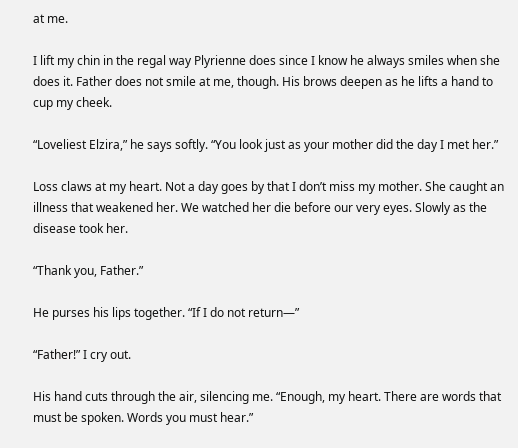at me.

I lift my chin in the regal way Plyrienne does since I know he always smiles when she does it. Father does not smile at me, though. His brows deepen as he lifts a hand to cup my cheek.

“Loveliest Elzira,” he says softly. “You look just as your mother did the day I met her.”

Loss claws at my heart. Not a day goes by that I don’t miss my mother. She caught an illness that weakened her. We watched her die before our very eyes. Slowly as the disease took her.

“Thank you, Father.”

He purses his lips together. “If I do not return—”

“Father!” I cry out.

His hand cuts through the air, silencing me. “Enough, my heart. There are words that must be spoken. Words you must hear.”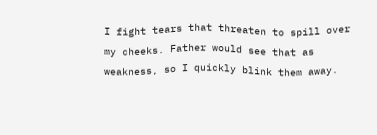I fight tears that threaten to spill over my cheeks. Father would see that as weakness, so I quickly blink them away.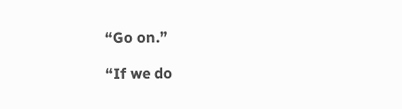“Go on.”

“If we do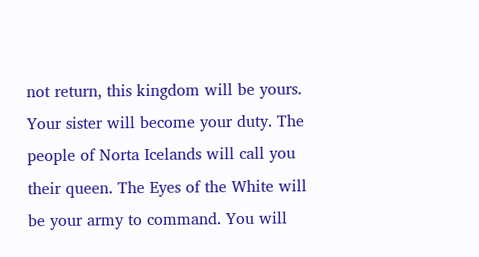not return, this kingdom will be yours. Your sister will become your duty. The people of Norta Icelands will call you their queen. The Eyes of the White will be your army to command. You will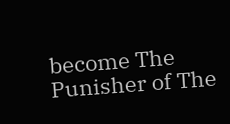become The Punisher of The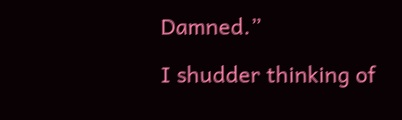Damned.”

I shudder thinking of